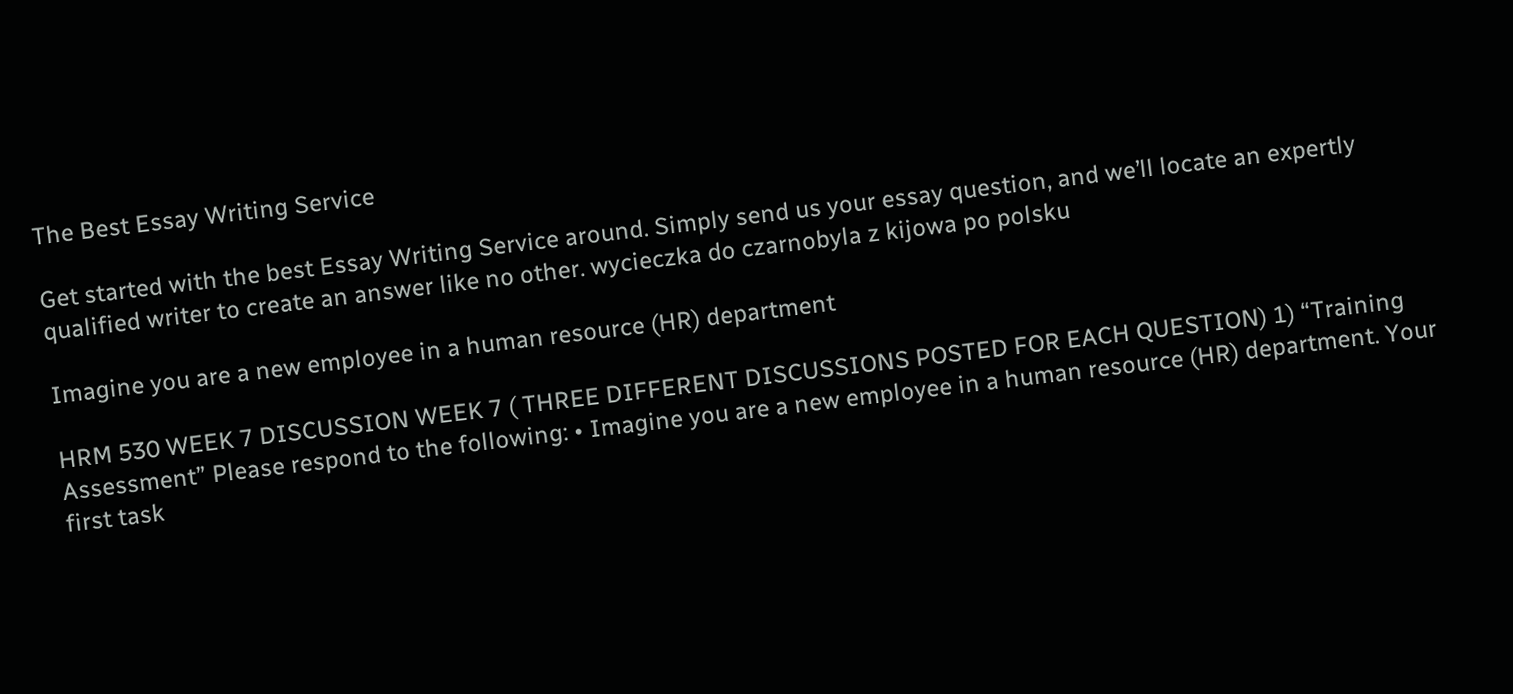The Best Essay Writing Service

Get started with the best Essay Writing Service around. Simply send us your essay question, and we’ll locate an expertly qualified writer to create an answer like no other. wycieczka do czarnobyla z kijowa po polsku

Imagine you are a new employee in a human resource (HR) department

HRM 530 WEEK 7 DISCUSSION WEEK 7 ( THREE DIFFERENT DISCUSSIONS POSTED FOR EACH QUESTION) 1) “Training Assessment” Please respond to the following: • Imagine you are a new employee in a human resource (HR) department. Your first task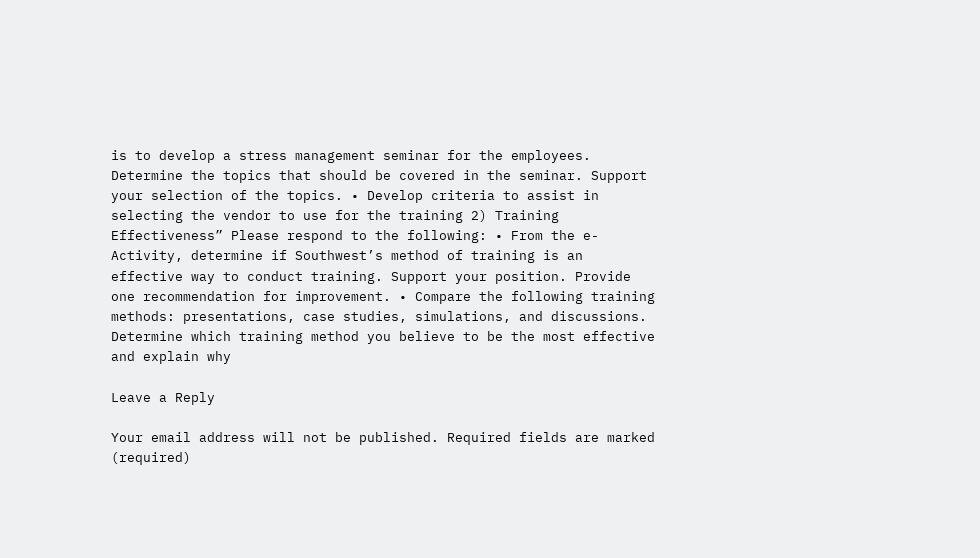is to develop a stress management seminar for the employees. Determine the topics that should be covered in the seminar. Support your selection of the topics. • Develop criteria to assist in selecting the vendor to use for the training 2) Training Effectiveness” Please respond to the following: • From the e-Activity, determine if Southwest’s method of training is an effective way to conduct training. Support your position. Provide one recommendation for improvement. • Compare the following training methods: presentations, case studies, simulations, and discussions. Determine which training method you believe to be the most effective and explain why

Leave a Reply

Your email address will not be published. Required fields are marked (required)